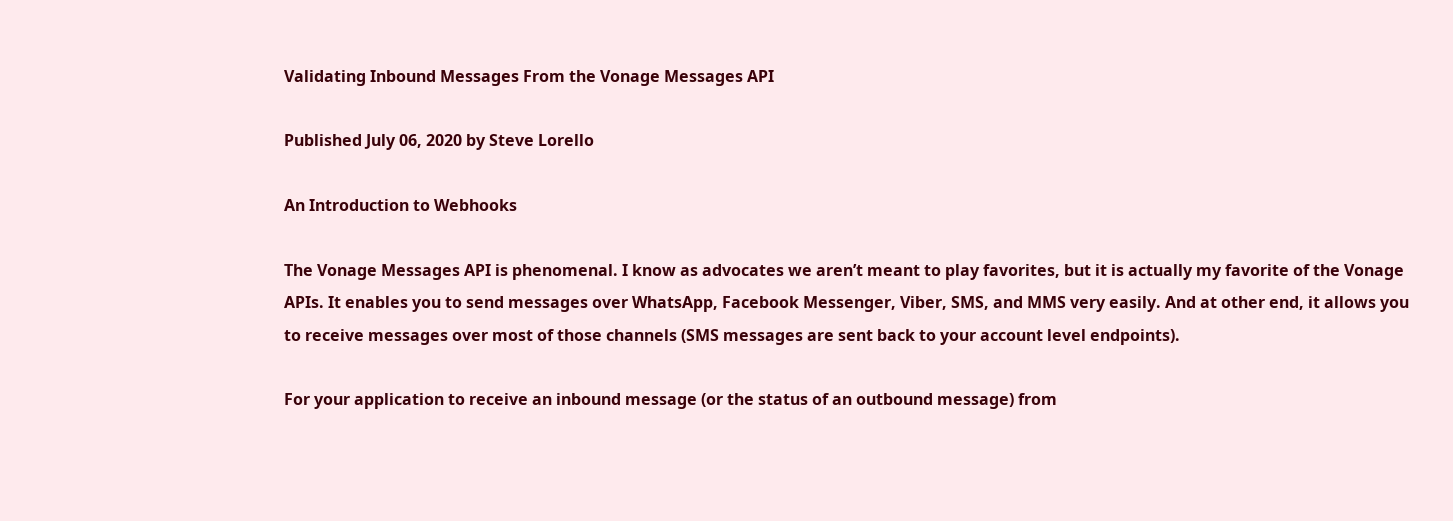Validating Inbound Messages From the Vonage Messages API

Published July 06, 2020 by Steve Lorello

An Introduction to Webhooks

The Vonage Messages API is phenomenal. I know as advocates we aren’t meant to play favorites, but it is actually my favorite of the Vonage APIs. It enables you to send messages over WhatsApp, Facebook Messenger, Viber, SMS, and MMS very easily. And at other end, it allows you to receive messages over most of those channels (SMS messages are sent back to your account level endpoints).

For your application to receive an inbound message (or the status of an outbound message) from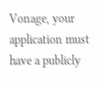Vonage, your application must have a publicly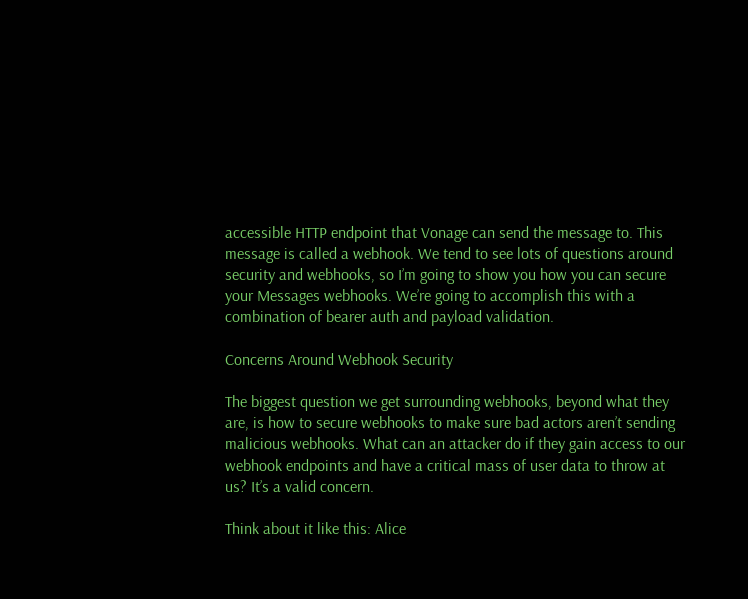accessible HTTP endpoint that Vonage can send the message to. This message is called a webhook. We tend to see lots of questions around security and webhooks, so I’m going to show you how you can secure your Messages webhooks. We’re going to accomplish this with a combination of bearer auth and payload validation.

Concerns Around Webhook Security

The biggest question we get surrounding webhooks, beyond what they are, is how to secure webhooks to make sure bad actors aren’t sending malicious webhooks. What can an attacker do if they gain access to our webhook endpoints and have a critical mass of user data to throw at us? It’s a valid concern.

Think about it like this: Alice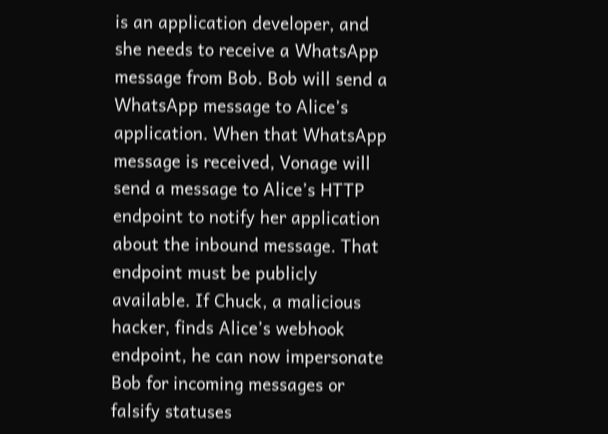is an application developer, and she needs to receive a WhatsApp message from Bob. Bob will send a WhatsApp message to Alice’s application. When that WhatsApp message is received, Vonage will send a message to Alice’s HTTP endpoint to notify her application about the inbound message. That endpoint must be publicly available. If Chuck, a malicious hacker, finds Alice’s webhook endpoint, he can now impersonate Bob for incoming messages or falsify statuses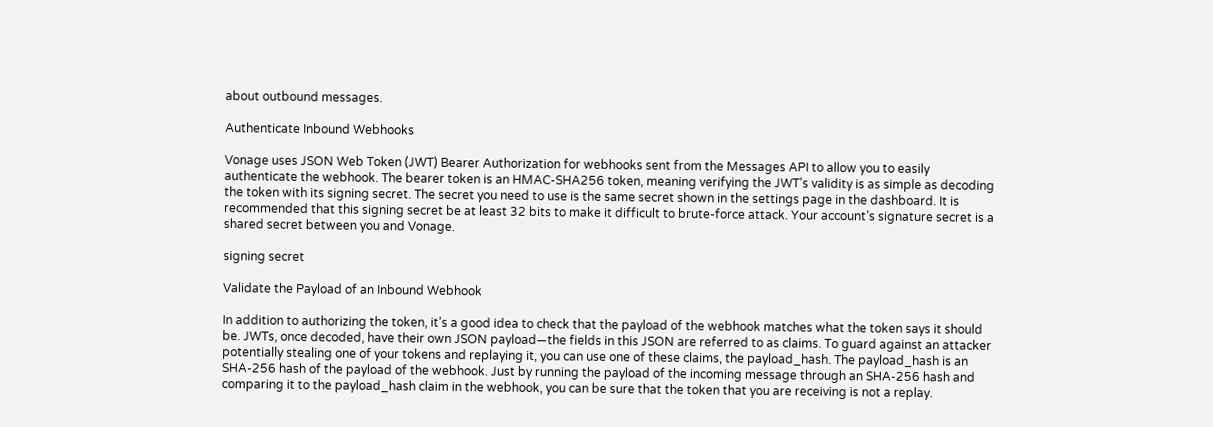about outbound messages.

Authenticate Inbound Webhooks

Vonage uses JSON Web Token (JWT) Bearer Authorization for webhooks sent from the Messages API to allow you to easily authenticate the webhook. The bearer token is an HMAC-SHA256 token, meaning verifying the JWT’s validity is as simple as decoding the token with its signing secret. The secret you need to use is the same secret shown in the settings page in the dashboard. It is recommended that this signing secret be at least 32 bits to make it difficult to brute-force attack. Your account’s signature secret is a shared secret between you and Vonage.

signing secret

Validate the Payload of an Inbound Webhook

In addition to authorizing the token, it’s a good idea to check that the payload of the webhook matches what the token says it should be. JWTs, once decoded, have their own JSON payload—the fields in this JSON are referred to as claims. To guard against an attacker potentially stealing one of your tokens and replaying it, you can use one of these claims, the payload_hash. The payload_hash is an SHA-256 hash of the payload of the webhook. Just by running the payload of the incoming message through an SHA-256 hash and comparing it to the payload_hash claim in the webhook, you can be sure that the token that you are receiving is not a replay.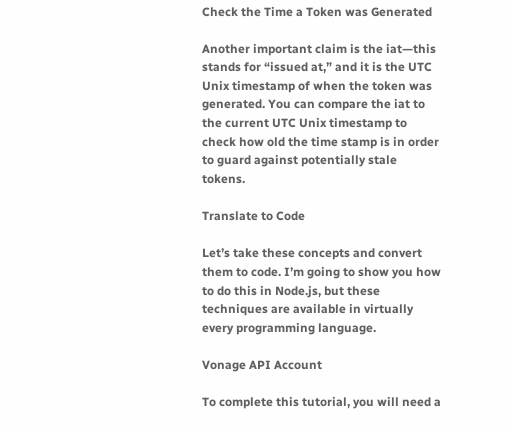Check the Time a Token was Generated

Another important claim is the iat—this stands for “issued at,” and it is the UTC Unix timestamp of when the token was generated. You can compare the iat to the current UTC Unix timestamp to check how old the time stamp is in order to guard against potentially stale tokens.

Translate to Code

Let’s take these concepts and convert them to code. I’m going to show you how to do this in Node.js, but these techniques are available in virtually every programming language.

Vonage API Account

To complete this tutorial, you will need a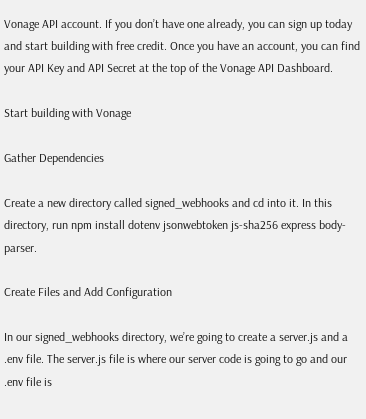Vonage API account. If you don’t have one already, you can sign up today and start building with free credit. Once you have an account, you can find your API Key and API Secret at the top of the Vonage API Dashboard.

Start building with Vonage

Gather Dependencies

Create a new directory called signed_webhooks and cd into it. In this directory, run npm install dotenv jsonwebtoken js-sha256 express body-parser.

Create Files and Add Configuration

In our signed_webhooks directory, we’re going to create a server.js and a .env file. The server.js file is where our server code is going to go and our .env file is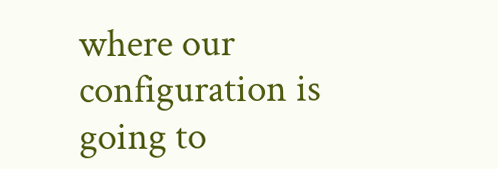where our configuration is going to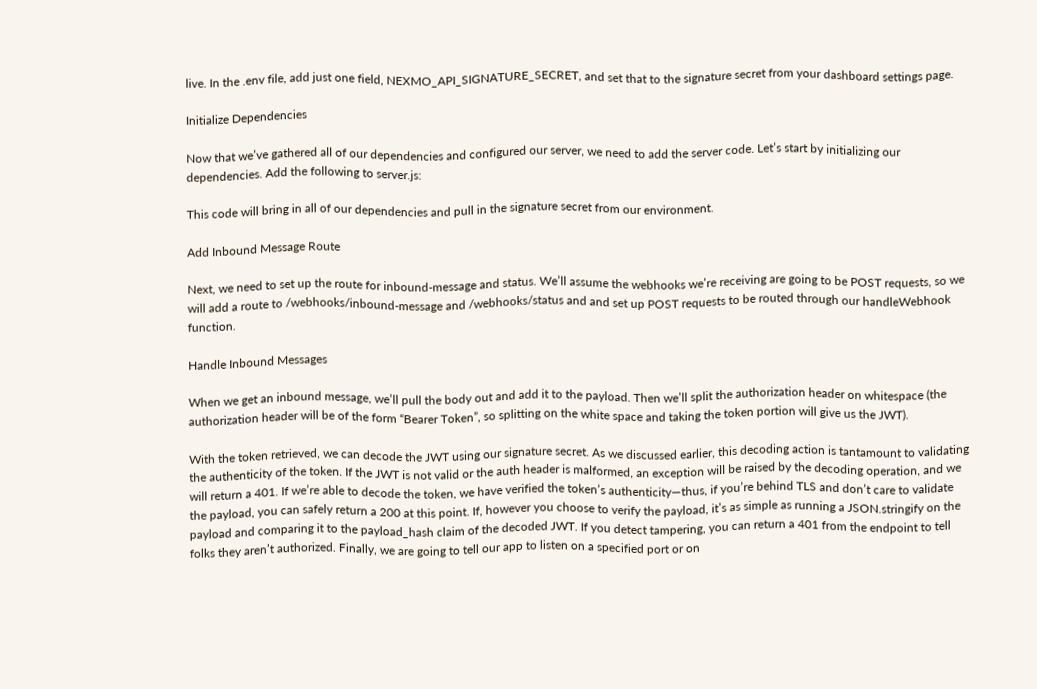live. In the .env file, add just one field, NEXMO_API_SIGNATURE_SECRET, and set that to the signature secret from your dashboard settings page.

Initialize Dependencies

Now that we’ve gathered all of our dependencies and configured our server, we need to add the server code. Let’s start by initializing our dependencies. Add the following to server.js:

This code will bring in all of our dependencies and pull in the signature secret from our environment.

Add Inbound Message Route

Next, we need to set up the route for inbound-message and status. We’ll assume the webhooks we’re receiving are going to be POST requests, so we will add a route to /webhooks/inbound-message and /webhooks/status and and set up POST requests to be routed through our handleWebhook function.

Handle Inbound Messages

When we get an inbound message, we’ll pull the body out and add it to the payload. Then we’ll split the authorization header on whitespace (the authorization header will be of the form “Bearer Token”, so splitting on the white space and taking the token portion will give us the JWT).

With the token retrieved, we can decode the JWT using our signature secret. As we discussed earlier, this decoding action is tantamount to validating the authenticity of the token. If the JWT is not valid or the auth header is malformed, an exception will be raised by the decoding operation, and we will return a 401. If we’re able to decode the token, we have verified the token’s authenticity—thus, if you’re behind TLS and don’t care to validate the payload, you can safely return a 200 at this point. If, however you choose to verify the payload, it’s as simple as running a JSON.stringify on the payload and comparing it to the payload_hash claim of the decoded JWT. If you detect tampering, you can return a 401 from the endpoint to tell folks they aren’t authorized. Finally, we are going to tell our app to listen on a specified port or on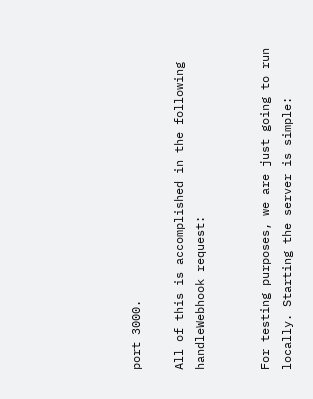port 3000.

All of this is accomplished in the following handleWebhook request:


For testing purposes, we are just going to run locally. Starting the server is simple: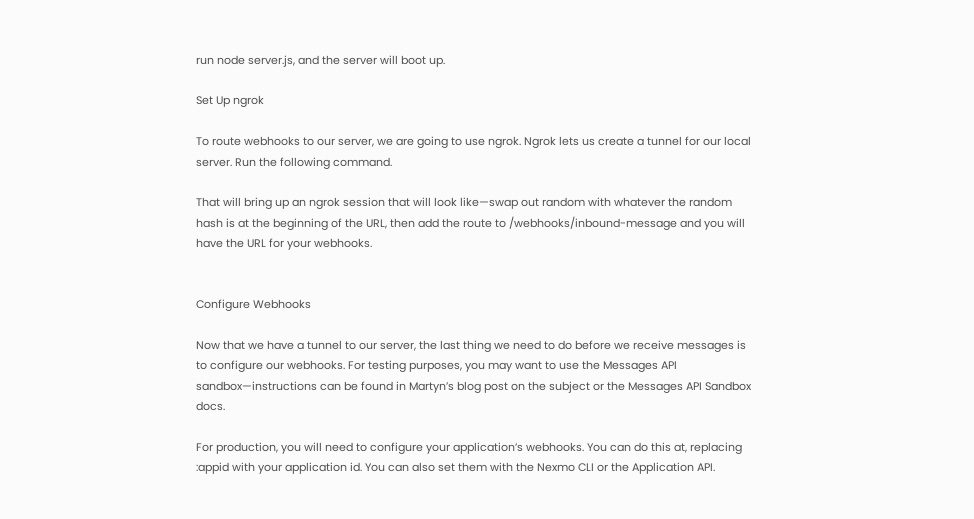run node server.js, and the server will boot up.

Set Up ngrok

To route webhooks to our server, we are going to use ngrok. Ngrok lets us create a tunnel for our local server. Run the following command.

That will bring up an ngrok session that will look like—swap out random with whatever the random hash is at the beginning of the URL, then add the route to /webhooks/inbound-message and you will have the URL for your webhooks.


Configure Webhooks

Now that we have a tunnel to our server, the last thing we need to do before we receive messages is to configure our webhooks. For testing purposes, you may want to use the Messages API sandbox—instructions can be found in Martyn’s blog post on the subject or the Messages API Sandbox docs.

For production, you will need to configure your application’s webhooks. You can do this at, replacing :appid with your application id. You can also set them with the Nexmo CLI or the Application API.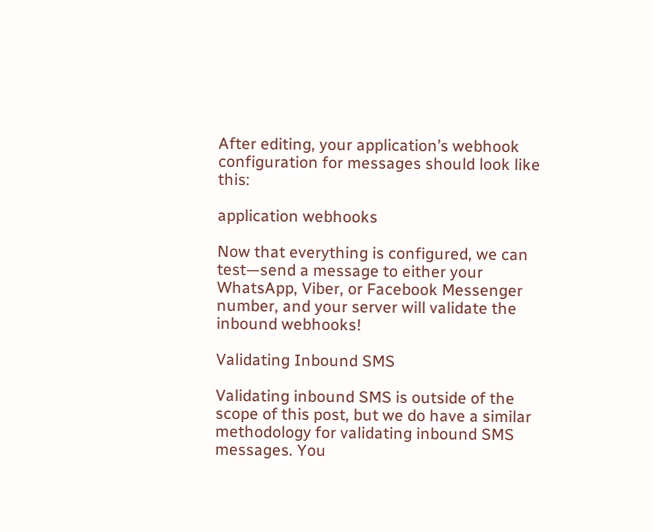After editing, your application’s webhook configuration for messages should look like this:

application webhooks

Now that everything is configured, we can test—send a message to either your WhatsApp, Viber, or Facebook Messenger number, and your server will validate the inbound webhooks!

Validating Inbound SMS

Validating inbound SMS is outside of the scope of this post, but we do have a similar methodology for validating inbound SMS messages. You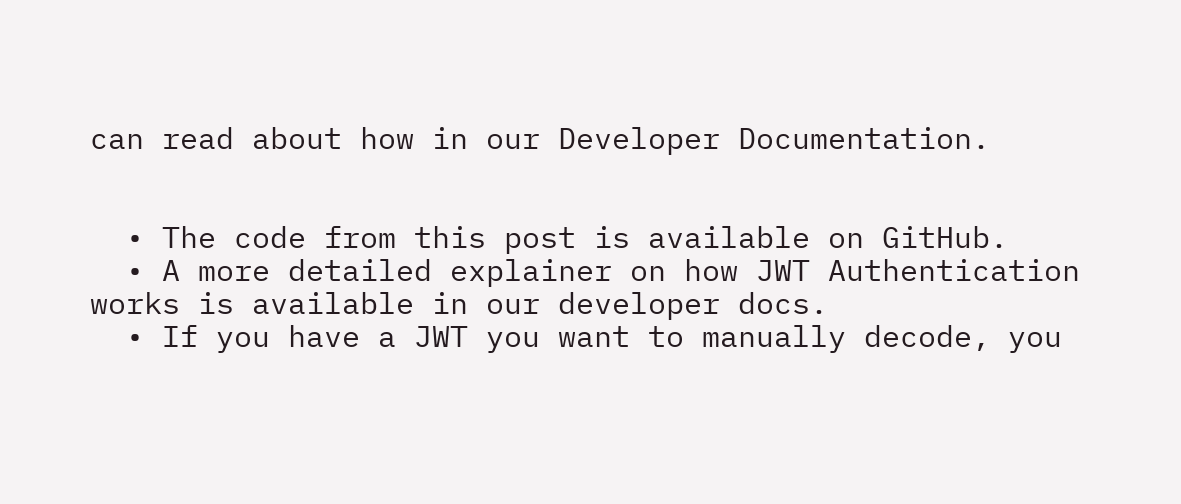can read about how in our Developer Documentation.


  • The code from this post is available on GitHub.
  • A more detailed explainer on how JWT Authentication works is available in our developer docs.
  • If you have a JWT you want to manually decode, you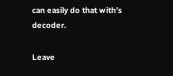can easily do that with’s decoder.

Leave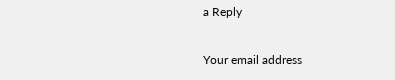a Reply

Your email address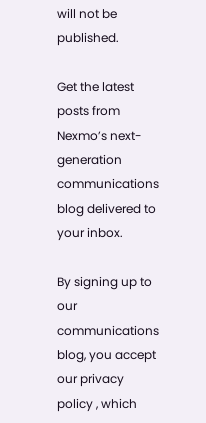will not be published.

Get the latest posts from Nexmo’s next-generation communications blog delivered to your inbox.

By signing up to our communications blog, you accept our privacy policy , which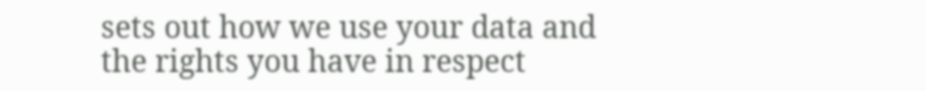sets out how we use your data and the rights you have in respect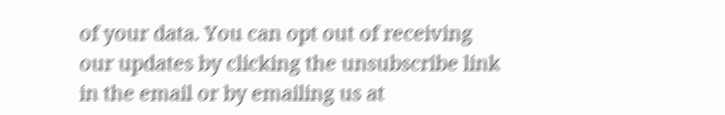of your data. You can opt out of receiving our updates by clicking the unsubscribe link in the email or by emailing us at